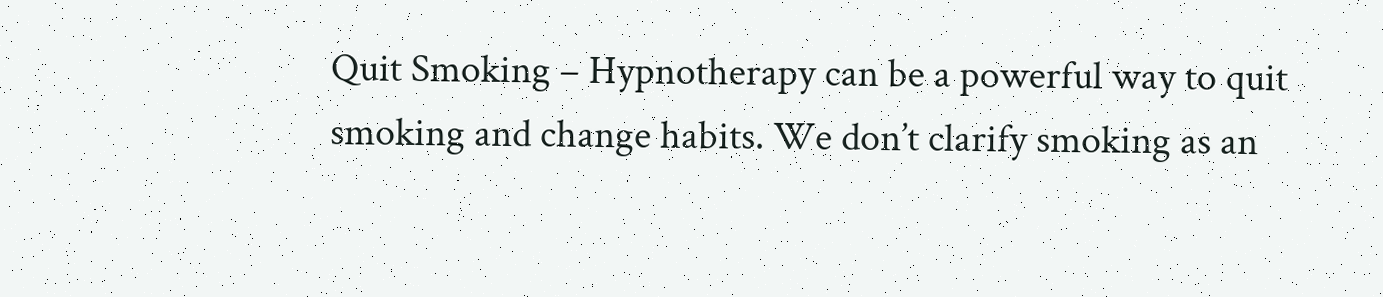Quit Smoking – Hypnotherapy can be a powerful way to quit smoking and change habits. We don’t clarify smoking as an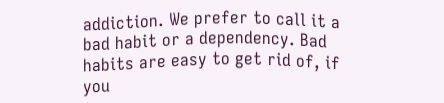addiction. We prefer to call it a bad habit or a dependency. Bad habits are easy to get rid of, if you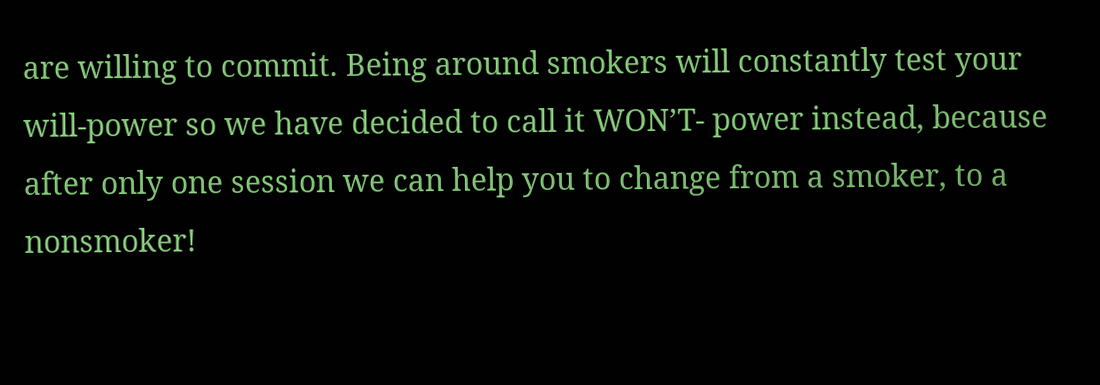are willing to commit. Being around smokers will constantly test your will-power so we have decided to call it WON’T- power instead, because after only one session we can help you to change from a smoker, to a nonsmoker!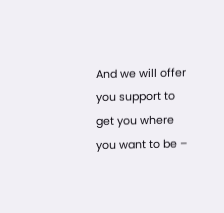And we will offer you support to get you where you want to be –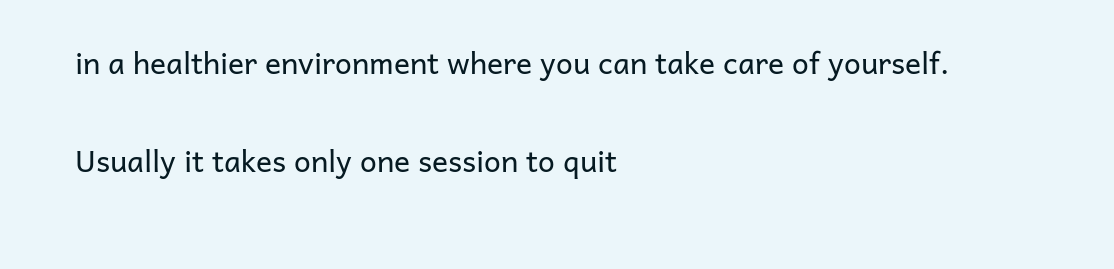in a healthier environment where you can take care of yourself.

Usually it takes only one session to quit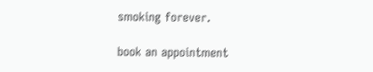smoking forever.

book an appointment